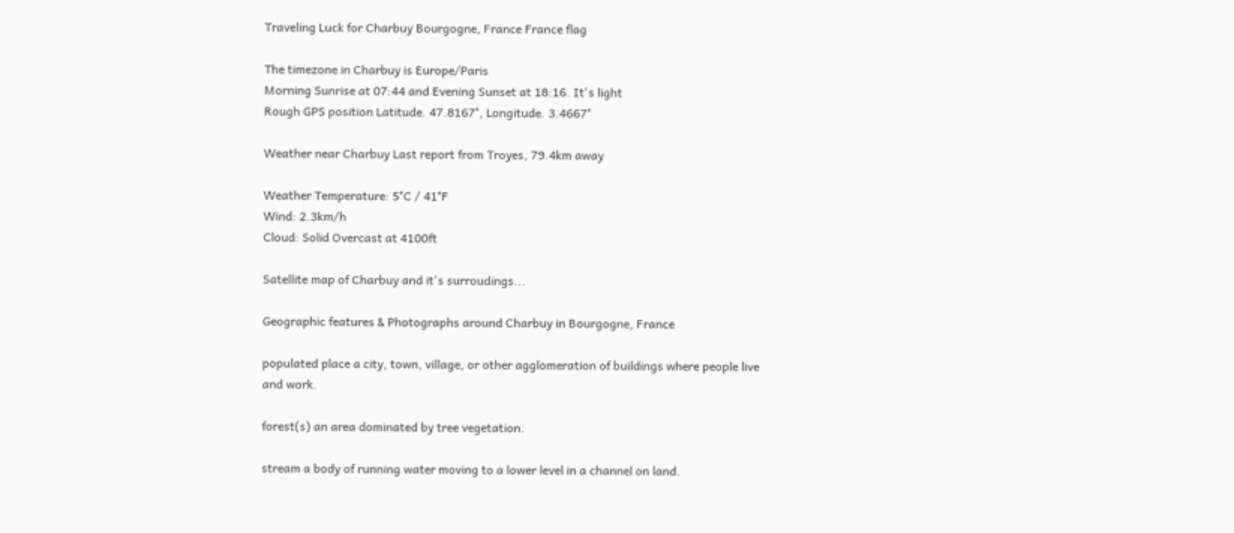Traveling Luck for Charbuy Bourgogne, France France flag

The timezone in Charbuy is Europe/Paris
Morning Sunrise at 07:44 and Evening Sunset at 18:16. It's light
Rough GPS position Latitude. 47.8167°, Longitude. 3.4667°

Weather near Charbuy Last report from Troyes, 79.4km away

Weather Temperature: 5°C / 41°F
Wind: 2.3km/h
Cloud: Solid Overcast at 4100ft

Satellite map of Charbuy and it's surroudings...

Geographic features & Photographs around Charbuy in Bourgogne, France

populated place a city, town, village, or other agglomeration of buildings where people live and work.

forest(s) an area dominated by tree vegetation.

stream a body of running water moving to a lower level in a channel on land.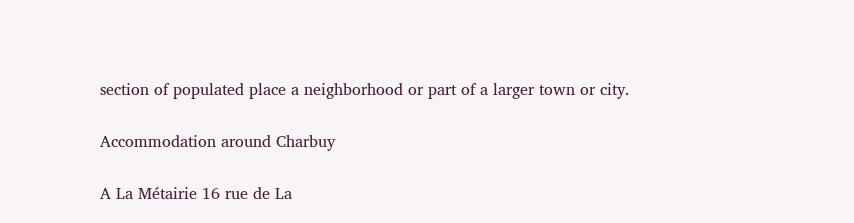section of populated place a neighborhood or part of a larger town or city.

Accommodation around Charbuy

A La Métairie 16 rue de La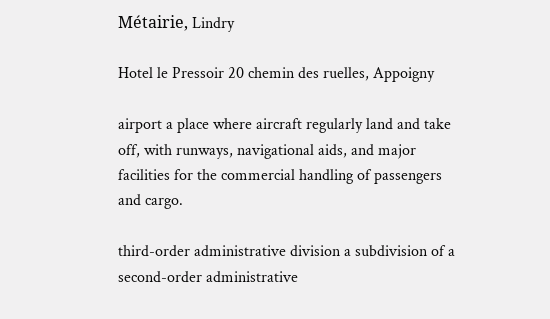Métairie, Lindry

Hotel le Pressoir 20 chemin des ruelles, Appoigny

airport a place where aircraft regularly land and take off, with runways, navigational aids, and major facilities for the commercial handling of passengers and cargo.

third-order administrative division a subdivision of a second-order administrative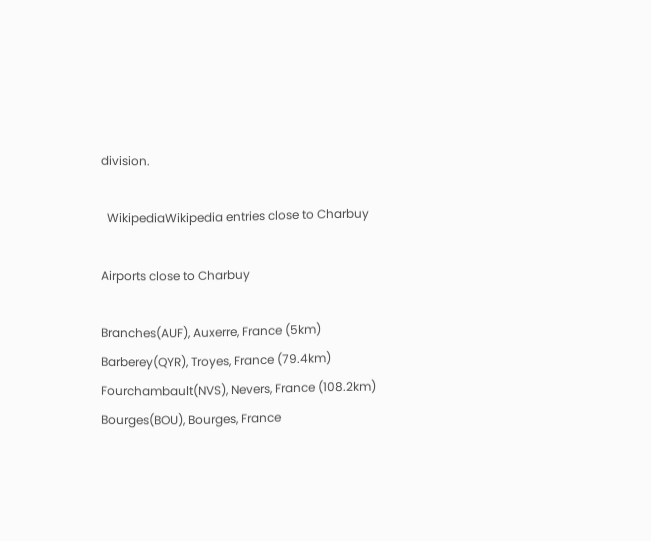division.

  WikipediaWikipedia entries close to Charbuy

Airports close to Charbuy

Branches(AUF), Auxerre, France (5km)
Barberey(QYR), Troyes, France (79.4km)
Fourchambault(NVS), Nevers, France (108.2km)
Bourges(BOU), Bourges, France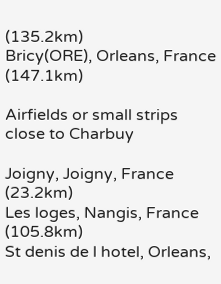(135.2km)
Bricy(ORE), Orleans, France (147.1km)

Airfields or small strips close to Charbuy

Joigny, Joigny, France (23.2km)
Les loges, Nangis, France (105.8km)
St denis de l hotel, Orleans,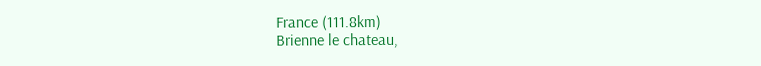France (111.8km)
Brienne le chateau,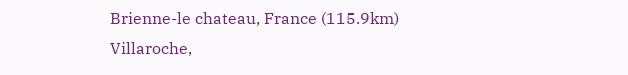Brienne-le chateau, France (115.9km)
Villaroche,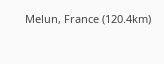Melun, France (120.4km)